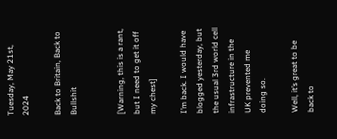Tuesday, May 21st, 2024

Back to Britain, Back to Bullshit


[Warning, this is a rant, but I need to get it off my chest]

I’m back. I would have blogged yesterday, but the usual 3rd world cell infrastructure in the UK prevented me doing so.

Well, it’s great to be back to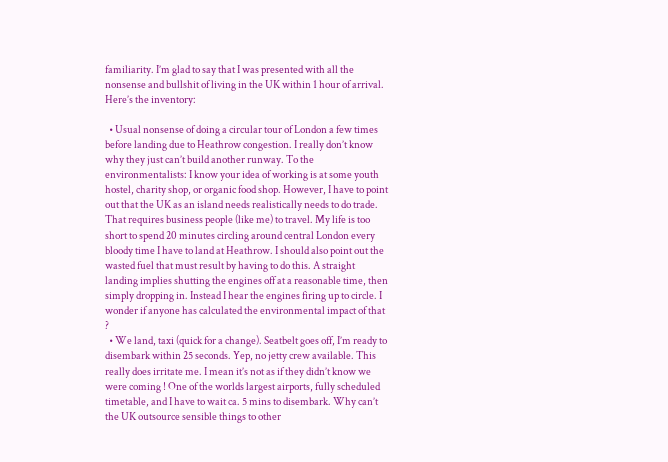familiarity. I’m glad to say that I was presented with all the nonsense and bullshit of living in the UK within 1 hour of arrival. Here’s the inventory:

  • Usual nonsense of doing a circular tour of London a few times before landing due to Heathrow congestion. I really don’t know why they just can’t build another runway. To the environmentalists: I know your idea of working is at some youth hostel, charity shop, or organic food shop. However, I have to point out that the UK as an island needs realistically needs to do trade. That requires business people (like me) to travel. My life is too short to spend 20 minutes circling around central London every bloody time I have to land at Heathrow. I should also point out the wasted fuel that must result by having to do this. A straight landing implies shutting the engines off at a reasonable time, then simply dropping in. Instead I hear the engines firing up to circle. I wonder if anyone has calculated the environmental impact of that ?
  • We land, taxi (quick for a change). Seatbelt goes off, I’m ready to disembark within 25 seconds. Yep, no jetty crew available. This really does irritate me. I mean it’s not as if they didn’t know we were coming ! One of the worlds largest airports, fully scheduled timetable, and I have to wait ca. 5 mins to disembark. Why can’t the UK outsource sensible things to other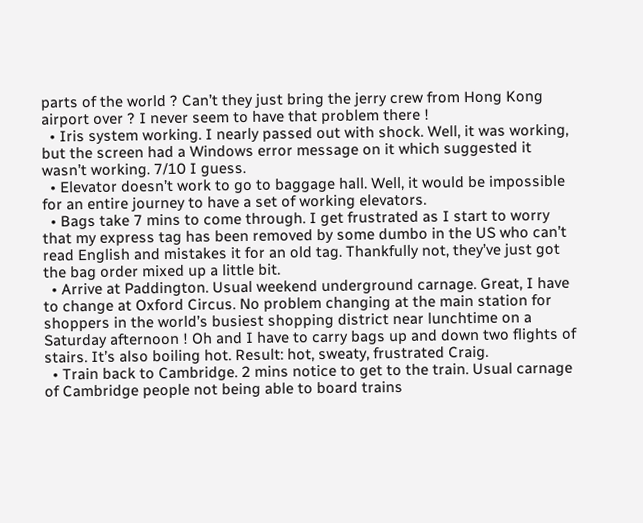parts of the world ? Can’t they just bring the jerry crew from Hong Kong airport over ? I never seem to have that problem there !
  • Iris system working. I nearly passed out with shock. Well, it was working, but the screen had a Windows error message on it which suggested it wasn’t working. 7/10 I guess.
  • Elevator doesn’t work to go to baggage hall. Well, it would be impossible for an entire journey to have a set of working elevators.
  • Bags take 7 mins to come through. I get frustrated as I start to worry that my express tag has been removed by some dumbo in the US who can’t read English and mistakes it for an old tag. Thankfully not, they’ve just got the bag order mixed up a little bit.
  • Arrive at Paddington. Usual weekend underground carnage. Great, I have to change at Oxford Circus. No problem changing at the main station for shoppers in the world’s busiest shopping district near lunchtime on a Saturday afternoon ! Oh and I have to carry bags up and down two flights of stairs. It’s also boiling hot. Result: hot, sweaty, frustrated Craig.
  • Train back to Cambridge. 2 mins notice to get to the train. Usual carnage of Cambridge people not being able to board trains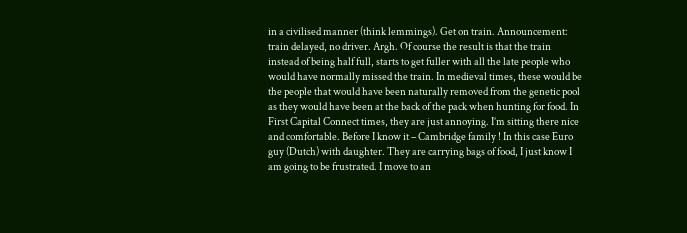in a civilised manner (think lemmings). Get on train. Announcement: train delayed, no driver. Argh. Of course the result is that the train instead of being half full, starts to get fuller with all the late people who would have normally missed the train. In medieval times, these would be the people that would have been naturally removed from the genetic pool as they would have been at the back of the pack when hunting for food. In First Capital Connect times, they are just annoying. I’m sitting there nice and comfortable. Before I know it – Cambridge family ! In this case Euro guy (Dutch) with daughter. They are carrying bags of food, I just know I am going to be frustrated. I move to an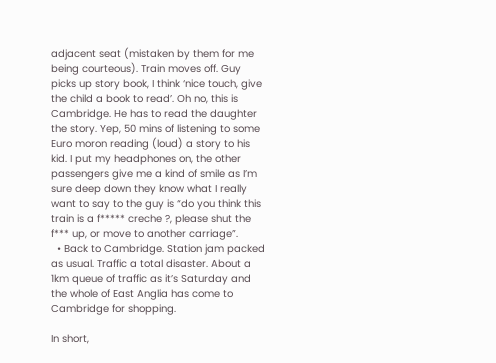adjacent seat (mistaken by them for me being courteous). Train moves off. Guy picks up story book, I think ‘nice touch, give the child a book to read’. Oh no, this is Cambridge. He has to read the daughter the story. Yep, 50 mins of listening to some Euro moron reading (loud) a story to his kid. I put my headphones on, the other passengers give me a kind of smile as I’m sure deep down they know what I really want to say to the guy is “do you think this train is a f***** creche ?, please shut the f*** up, or move to another carriage”.
  • Back to Cambridge. Station jam packed as usual. Traffic a total disaster. About a 1km queue of traffic as it’s Saturday and the whole of East Anglia has come to Cambridge for shopping.

In short,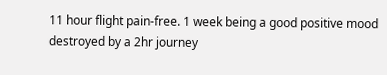11 hour flight pain-free. 1 week being a good positive mood destroyed by a 2hr journey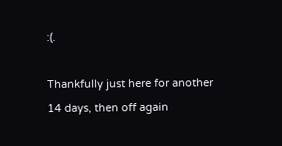:(.

Thankfully just here for another 14 days, then off again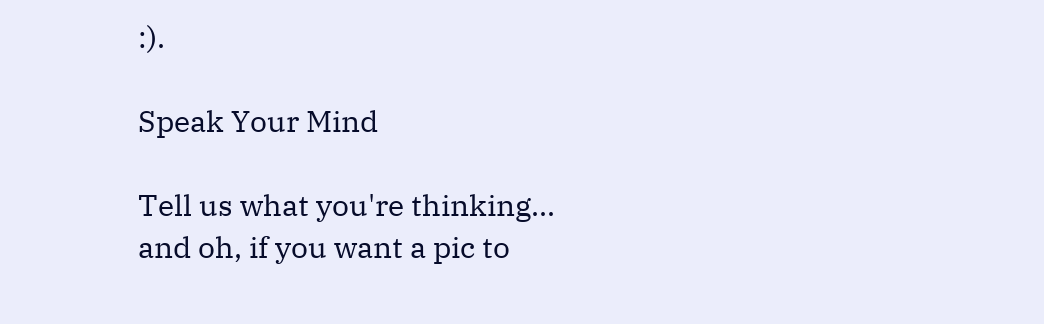:).

Speak Your Mind

Tell us what you're thinking...
and oh, if you want a pic to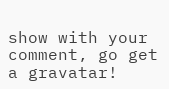show with your comment, go get a gravatar!